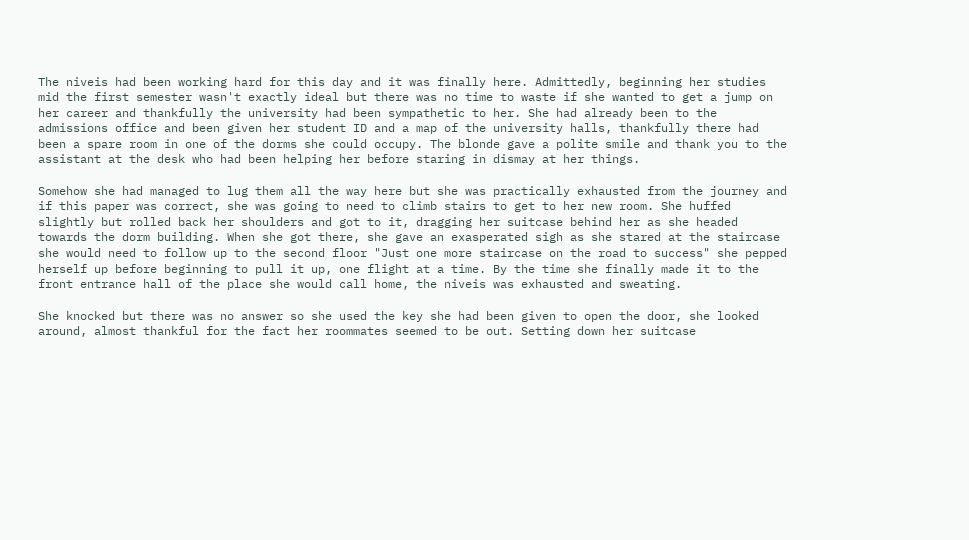The niveis had been working hard for this day and it was finally here. Admittedly, beginning her studies mid the first semester wasn't exactly ideal but there was no time to waste if she wanted to get a jump on her career and thankfully the university had been sympathetic to her. She had already been to the admissions office and been given her student ID and a map of the university halls, thankfully there had been a spare room in one of the dorms she could occupy. The blonde gave a polite smile and thank you to the assistant at the desk who had been helping her before staring in dismay at her things.

Somehow she had managed to lug them all the way here but she was practically exhausted from the journey and if this paper was correct, she was going to need to climb stairs to get to her new room. She huffed slightly but rolled back her shoulders and got to it, dragging her suitcase behind her as she headed towards the dorm building. When she got there, she gave an exasperated sigh as she stared at the staircase she would need to follow up to the second floor "Just one more staircase on the road to success" she pepped herself up before beginning to pull it up, one flight at a time. By the time she finally made it to the front entrance hall of the place she would call home, the niveis was exhausted and sweating.

She knocked but there was no answer so she used the key she had been given to open the door, she looked around, almost thankful for the fact her roommates seemed to be out. Setting down her suitcase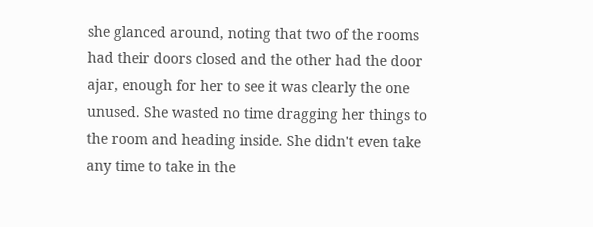she glanced around, noting that two of the rooms had their doors closed and the other had the door ajar, enough for her to see it was clearly the one unused. She wasted no time dragging her things to the room and heading inside. She didn't even take any time to take in the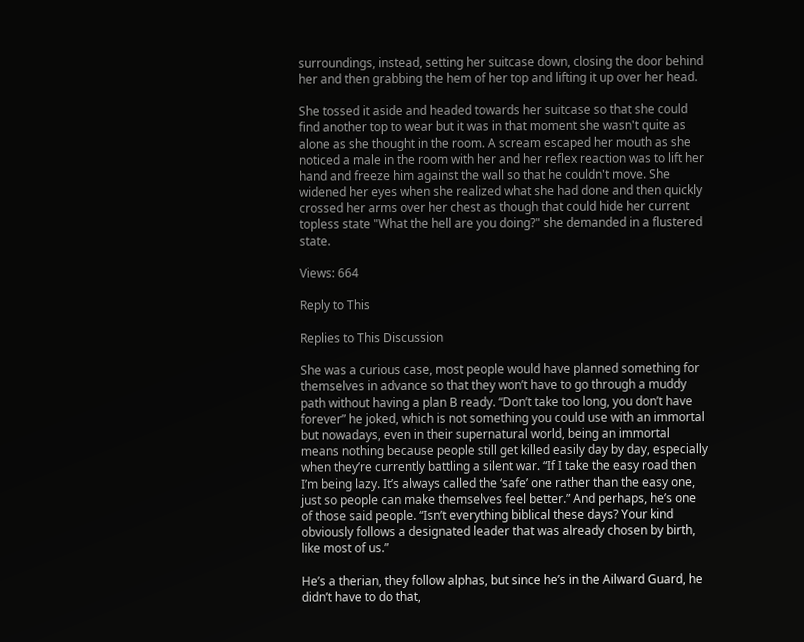surroundings, instead, setting her suitcase down, closing the door behind her and then grabbing the hem of her top and lifting it up over her head.

She tossed it aside and headed towards her suitcase so that she could find another top to wear but it was in that moment she wasn't quite as alone as she thought in the room. A scream escaped her mouth as she noticed a male in the room with her and her reflex reaction was to lift her hand and freeze him against the wall so that he couldn't move. She widened her eyes when she realized what she had done and then quickly crossed her arms over her chest as though that could hide her current topless state "What the hell are you doing?" she demanded in a flustered state.

Views: 664

Reply to This

Replies to This Discussion

She was a curious case, most people would have planned something for themselves in advance so that they won’t have to go through a muddy path without having a plan B ready. “Don’t take too long, you don’t have forever” he joked, which is not something you could use with an immortal but nowadays, even in their supernatural world, being an immortal means nothing because people still get killed easily day by day, especially when they’re currently battling a silent war. “If I take the easy road then I’m being lazy. It’s always called the ‘safe’ one rather than the easy one, just so people can make themselves feel better.” And perhaps, he’s one of those said people. “Isn’t everything biblical these days? Your kind obviously follows a designated leader that was already chosen by birth, like most of us.”

He’s a therian, they follow alphas, but since he’s in the Ailward Guard, he didn’t have to do that,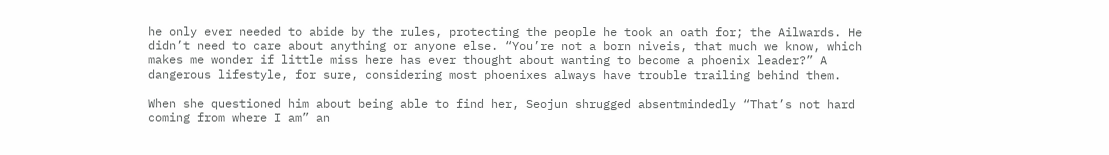he only ever needed to abide by the rules, protecting the people he took an oath for; the Ailwards. He didn’t need to care about anything or anyone else. “You’re not a born niveis, that much we know, which makes me wonder if little miss here has ever thought about wanting to become a phoenix leader?” A dangerous lifestyle, for sure, considering most phoenixes always have trouble trailing behind them.

When she questioned him about being able to find her, Seojun shrugged absentmindedly “That’s not hard coming from where I am” an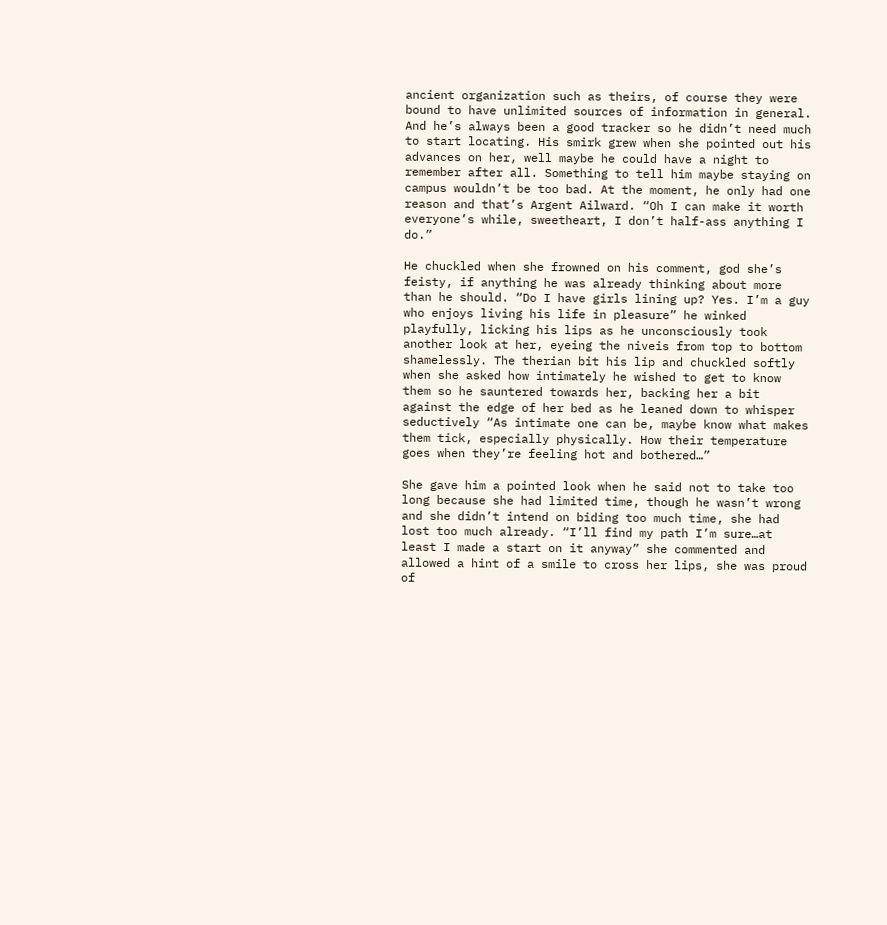ancient organization such as theirs, of course they were bound to have unlimited sources of information in general. And he’s always been a good tracker so he didn’t need much to start locating. His smirk grew when she pointed out his advances on her, well maybe he could have a night to remember after all. Something to tell him maybe staying on campus wouldn’t be too bad. At the moment, he only had one reason and that’s Argent Ailward. “Oh I can make it worth everyone’s while, sweetheart, I don’t half-ass anything I do.”

He chuckled when she frowned on his comment, god she’s feisty, if anything he was already thinking about more than he should. “Do I have girls lining up? Yes. I’m a guy who enjoys living his life in pleasure” he winked playfully, licking his lips as he unconsciously took another look at her, eyeing the niveis from top to bottom shamelessly. The therian bit his lip and chuckled softly when she asked how intimately he wished to get to know them so he sauntered towards her, backing her a bit against the edge of her bed as he leaned down to whisper seductively “As intimate one can be, maybe know what makes them tick, especially physically. How their temperature goes when they’re feeling hot and bothered…”

She gave him a pointed look when he said not to take too long because she had limited time, though he wasn’t wrong and she didn’t intend on biding too much time, she had lost too much already. “I’ll find my path I’m sure…at least I made a start on it anyway” she commented and allowed a hint of a smile to cross her lips, she was proud of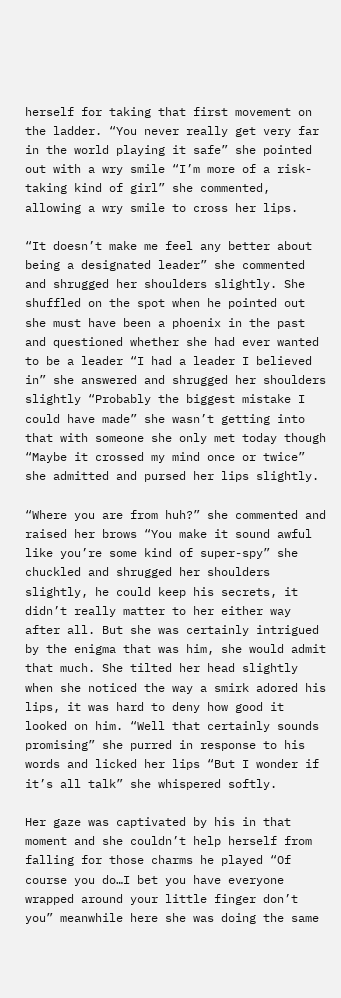herself for taking that first movement on the ladder. “You never really get very far in the world playing it safe” she pointed out with a wry smile “I’m more of a risk-taking kind of girl” she commented, allowing a wry smile to cross her lips.

“It doesn’t make me feel any better about being a designated leader” she commented and shrugged her shoulders slightly. She shuffled on the spot when he pointed out she must have been a phoenix in the past and questioned whether she had ever wanted to be a leader “I had a leader I believed in” she answered and shrugged her shoulders slightly “Probably the biggest mistake I could have made” she wasn’t getting into that with someone she only met today though “Maybe it crossed my mind once or twice” she admitted and pursed her lips slightly.

“Where you are from huh?” she commented and raised her brows “You make it sound awful like you’re some kind of super-spy” she chuckled and shrugged her shoulders slightly, he could keep his secrets, it didn’t really matter to her either way after all. But she was certainly intrigued by the enigma that was him, she would admit that much. She tilted her head slightly when she noticed the way a smirk adored his lips, it was hard to deny how good it looked on him. “Well that certainly sounds promising” she purred in response to his words and licked her lips “But I wonder if it’s all talk” she whispered softly.

Her gaze was captivated by his in that moment and she couldn’t help herself from falling for those charms he played “Of course you do…I bet you have everyone wrapped around your little finger don’t you” meanwhile here she was doing the same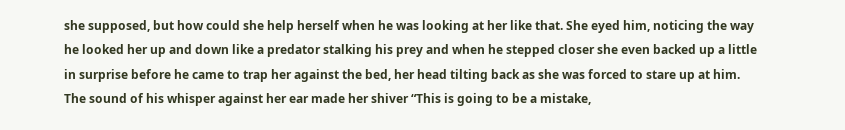she supposed, but how could she help herself when he was looking at her like that. She eyed him, noticing the way he looked her up and down like a predator stalking his prey and when he stepped closer she even backed up a little in surprise before he came to trap her against the bed, her head tilting back as she was forced to stare up at him. The sound of his whisper against her ear made her shiver “This is going to be a mistake,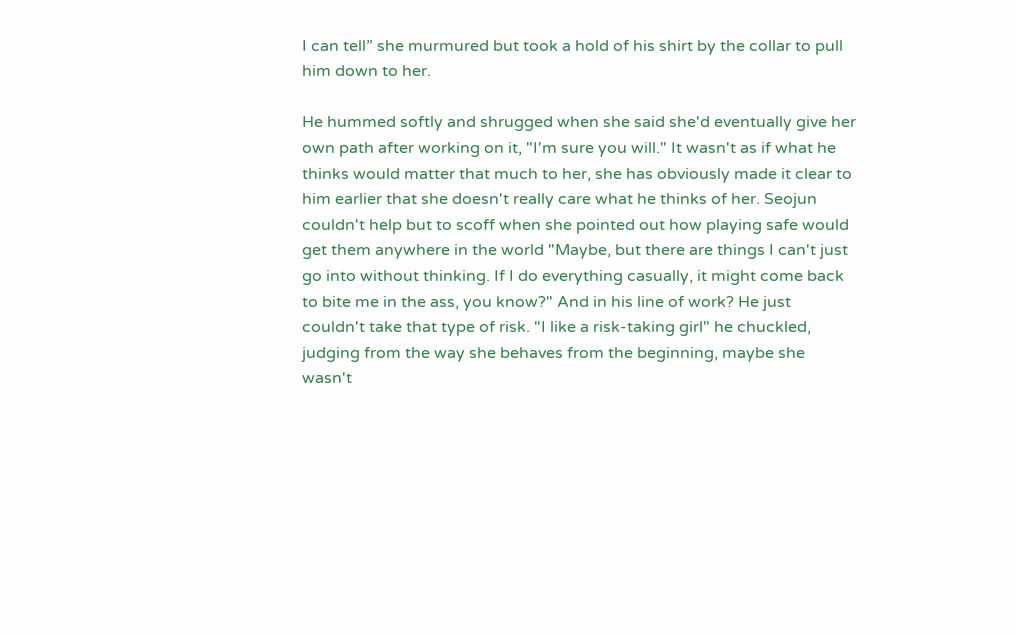I can tell” she murmured but took a hold of his shirt by the collar to pull him down to her.

He hummed softly and shrugged when she said she'd eventually give her own path after working on it, "I'm sure you will." It wasn't as if what he thinks would matter that much to her, she has obviously made it clear to him earlier that she doesn't really care what he thinks of her. Seojun couldn't help but to scoff when she pointed out how playing safe would get them anywhere in the world "Maybe, but there are things I can't just go into without thinking. If I do everything casually, it might come back to bite me in the ass, you know?" And in his line of work? He just couldn't take that type of risk. "I like a risk-taking girl" he chuckled, judging from the way she behaves from the beginning, maybe she wasn't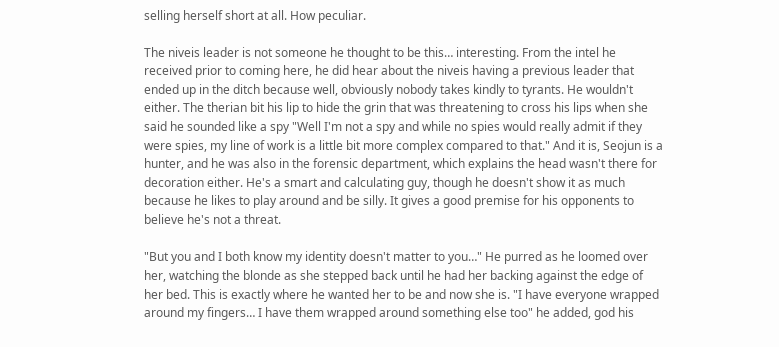selling herself short at all. How peculiar.

The niveis leader is not someone he thought to be this… interesting. From the intel he received prior to coming here, he did hear about the niveis having a previous leader that ended up in the ditch because well, obviously nobody takes kindly to tyrants. He wouldn't either. The therian bit his lip to hide the grin that was threatening to cross his lips when she said he sounded like a spy "Well I'm not a spy and while no spies would really admit if they were spies, my line of work is a little bit more complex compared to that." And it is, Seojun is a hunter, and he was also in the forensic department, which explains the head wasn't there for decoration either. He's a smart and calculating guy, though he doesn't show it as much because he likes to play around and be silly. It gives a good premise for his opponents to believe he's not a threat.

"But you and I both know my identity doesn't matter to you…" He purred as he loomed over her, watching the blonde as she stepped back until he had her backing against the edge of her bed. This is exactly where he wanted her to be and now she is. "I have everyone wrapped around my fingers… I have them wrapped around something else too" he added, god his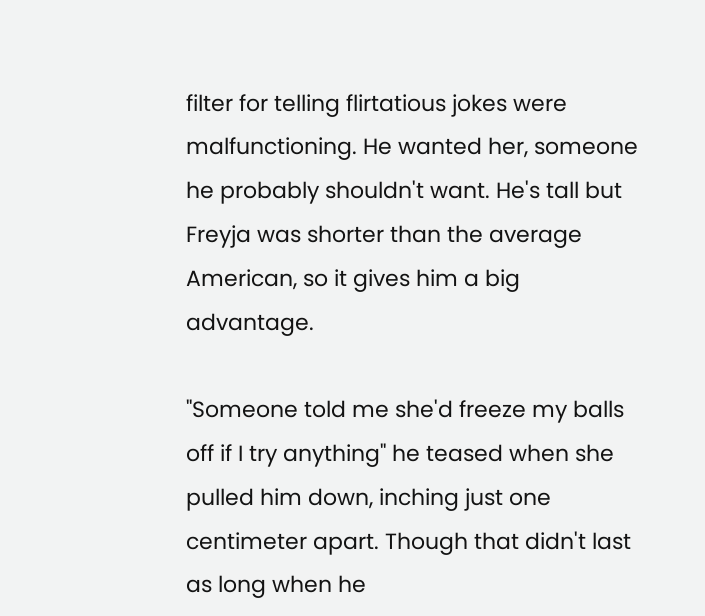filter for telling flirtatious jokes were malfunctioning. He wanted her, someone he probably shouldn't want. He's tall but Freyja was shorter than the average American, so it gives him a big advantage.

"Someone told me she'd freeze my balls off if I try anything" he teased when she pulled him down, inching just one centimeter apart. Though that didn't last as long when he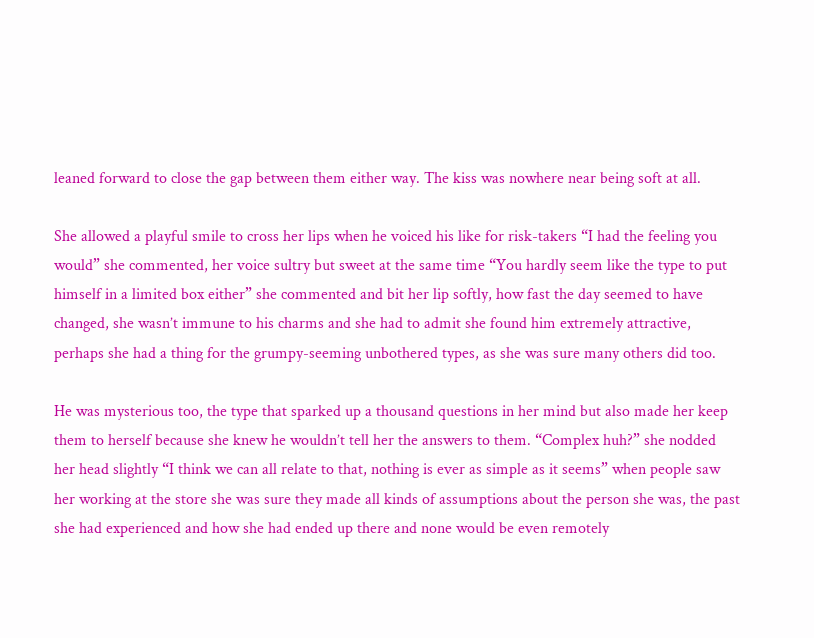leaned forward to close the gap between them either way. The kiss was nowhere near being soft at all.

She allowed a playful smile to cross her lips when he voiced his like for risk-takers “I had the feeling you would” she commented, her voice sultry but sweet at the same time “You hardly seem like the type to put himself in a limited box either” she commented and bit her lip softly, how fast the day seemed to have changed, she wasn’t immune to his charms and she had to admit she found him extremely attractive, perhaps she had a thing for the grumpy-seeming unbothered types, as she was sure many others did too.

He was mysterious too, the type that sparked up a thousand questions in her mind but also made her keep them to herself because she knew he wouldn’t tell her the answers to them. “Complex huh?” she nodded her head slightly “I think we can all relate to that, nothing is ever as simple as it seems” when people saw her working at the store she was sure they made all kinds of assumptions about the person she was, the past she had experienced and how she had ended up there and none would be even remotely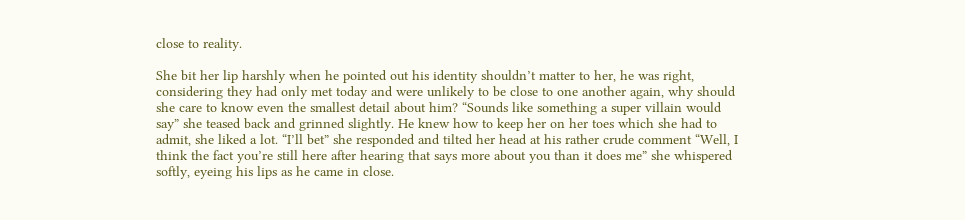close to reality.

She bit her lip harshly when he pointed out his identity shouldn’t matter to her, he was right, considering they had only met today and were unlikely to be close to one another again, why should she care to know even the smallest detail about him? “Sounds like something a super villain would say” she teased back and grinned slightly. He knew how to keep her on her toes which she had to admit, she liked a lot. “I’ll bet” she responded and tilted her head at his rather crude comment “Well, I think the fact you’re still here after hearing that says more about you than it does me” she whispered softly, eyeing his lips as he came in close.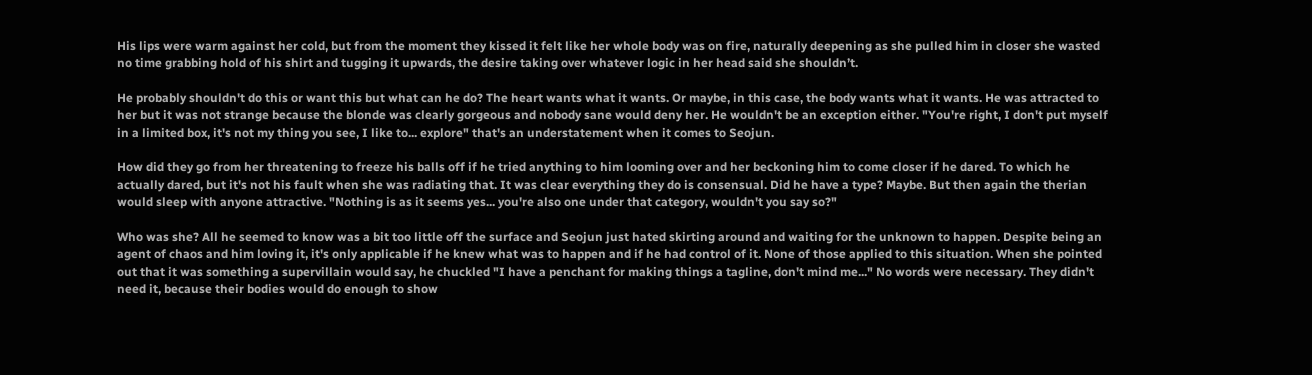His lips were warm against her cold, but from the moment they kissed it felt like her whole body was on fire, naturally deepening as she pulled him in closer she wasted no time grabbing hold of his shirt and tugging it upwards, the desire taking over whatever logic in her head said she shouldn’t.

He probably shouldn't do this or want this but what can he do? The heart wants what it wants. Or maybe, in this case, the body wants what it wants. He was attracted to her but it was not strange because the blonde was clearly gorgeous and nobody sane would deny her. He wouldn't be an exception either. "You're right, I don't put myself in a limited box, it's not my thing you see, I like to... explore" that's an understatement when it comes to Seojun.

How did they go from her threatening to freeze his balls off if he tried anything to him looming over and her beckoning him to come closer if he dared. To which he actually dared, but it's not his fault when she was radiating that. It was clear everything they do is consensual. Did he have a type? Maybe. But then again the therian would sleep with anyone attractive. "Nothing is as it seems yes... you're also one under that category, wouldn't you say so?"

Who was she? All he seemed to know was a bit too little off the surface and Seojun just hated skirting around and waiting for the unknown to happen. Despite being an agent of chaos and him loving it, it's only applicable if he knew what was to happen and if he had control of it. None of those applied to this situation. When she pointed out that it was something a supervillain would say, he chuckled "I have a penchant for making things a tagline, don't mind me..." No words were necessary. They didn't need it, because their bodies would do enough to show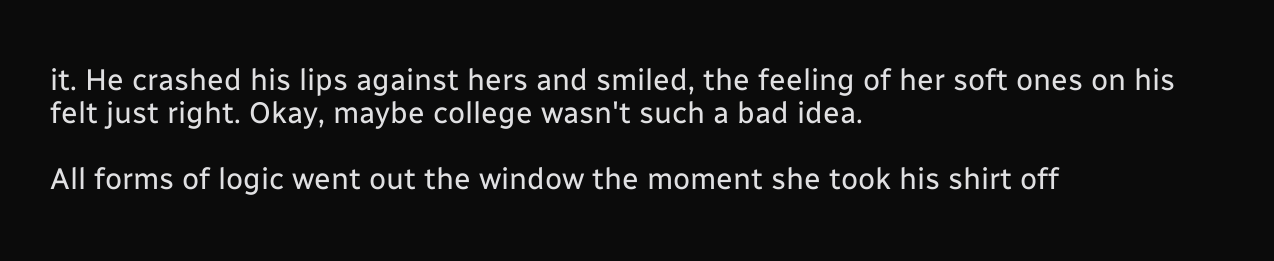it. He crashed his lips against hers and smiled, the feeling of her soft ones on his felt just right. Okay, maybe college wasn't such a bad idea.

All forms of logic went out the window the moment she took his shirt off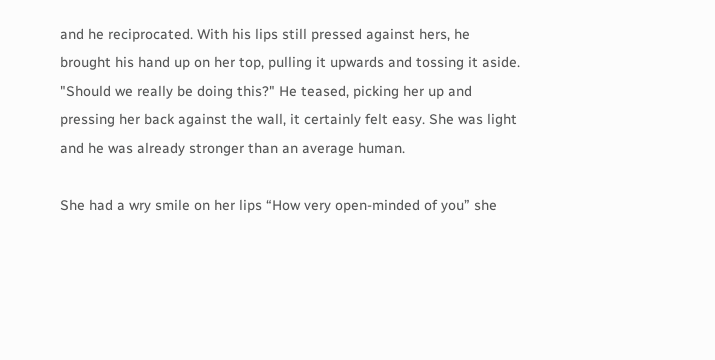and he reciprocated. With his lips still pressed against hers, he brought his hand up on her top, pulling it upwards and tossing it aside. "Should we really be doing this?" He teased, picking her up and pressing her back against the wall, it certainly felt easy. She was light and he was already stronger than an average human.

She had a wry smile on her lips “How very open-minded of you” she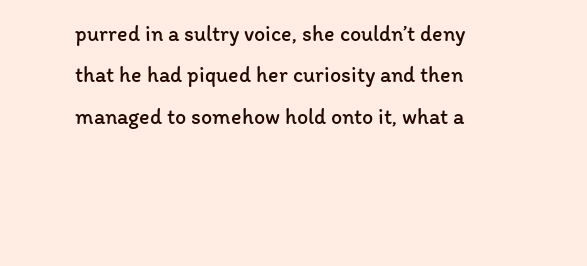purred in a sultry voice, she couldn’t deny that he had piqued her curiosity and then managed to somehow hold onto it, what a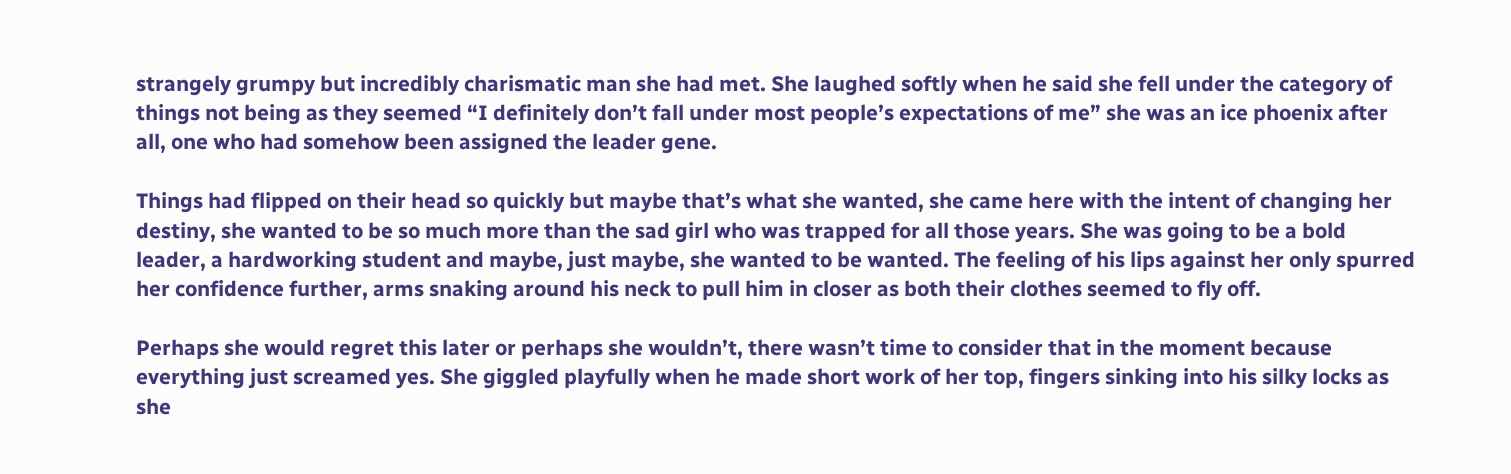strangely grumpy but incredibly charismatic man she had met. She laughed softly when he said she fell under the category of things not being as they seemed “I definitely don’t fall under most people’s expectations of me” she was an ice phoenix after all, one who had somehow been assigned the leader gene.

Things had flipped on their head so quickly but maybe that’s what she wanted, she came here with the intent of changing her destiny, she wanted to be so much more than the sad girl who was trapped for all those years. She was going to be a bold leader, a hardworking student and maybe, just maybe, she wanted to be wanted. The feeling of his lips against her only spurred her confidence further, arms snaking around his neck to pull him in closer as both their clothes seemed to fly off.

Perhaps she would regret this later or perhaps she wouldn’t, there wasn’t time to consider that in the moment because everything just screamed yes. She giggled playfully when he made short work of her top, fingers sinking into his silky locks as she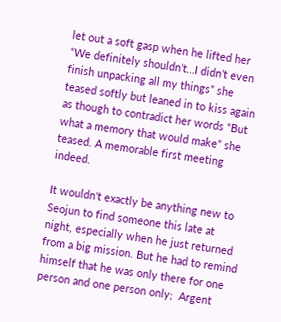let out a soft gasp when he lifted her “We definitely shouldn’t…I didn’t even finish unpacking all my things” she teased softly but leaned in to kiss again as though to contradict her words “But what a memory that would make” she teased. A memorable first meeting indeed.

It wouldn't exactly be anything new to Seojun to find someone this late at night, especially when he just returned from a big mission. But he had to remind himself that he was only there for one person and one person only;  Argent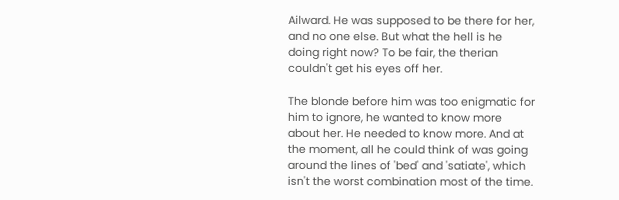Ailward. He was supposed to be there for her, and no one else. But what the hell is he doing right now? To be fair, the therian couldn't get his eyes off her.

The blonde before him was too enigmatic for him to ignore, he wanted to know more about her. He needed to know more. And at the moment, all he could think of was going around the lines of 'bed' and 'satiate', which isn't the worst combination most of the time.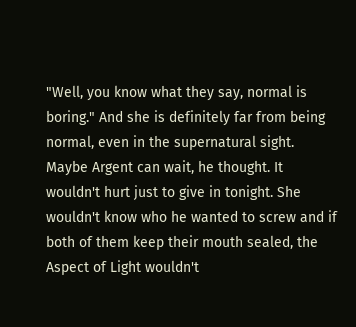"Well, you know what they say, normal is boring." And she is definitely far from being normal, even in the supernatural sight. Maybe Argent can wait, he thought. It wouldn't hurt just to give in tonight. She wouldn't know who he wanted to screw and if both of them keep their mouth sealed, the Aspect of Light wouldn't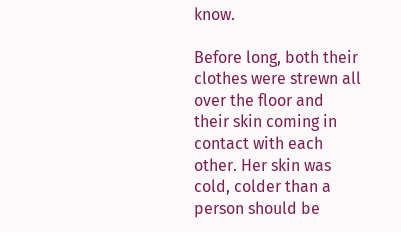know.

Before long, both their clothes were strewn all over the floor and their skin coming in contact with each other. Her skin was cold, colder than a person should be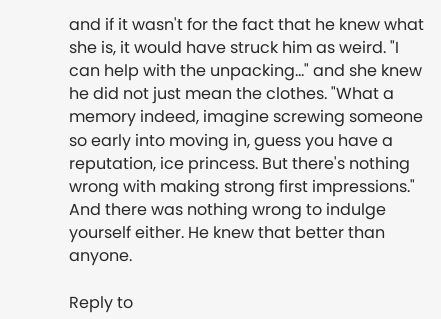and if it wasn't for the fact that he knew what she is, it would have struck him as weird. "I can help with the unpacking..." and she knew he did not just mean the clothes. "What a memory indeed, imagine screwing someone so early into moving in, guess you have a reputation, ice princess. But there's nothing wrong with making strong first impressions." And there was nothing wrong to indulge yourself either. He knew that better than anyone.

Reply to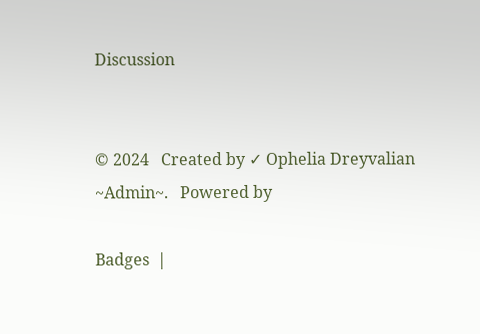Discussion


© 2024   Created by ✓ Ophelia Dreyvalian ~Admin~.   Powered by

Badges  |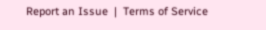Report an Issue  |  Terms of Service